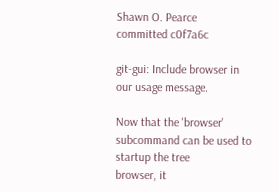Shawn O. Pearce  committed c0f7a6c

git-gui: Include browser in our usage message.

Now that the 'browser' subcommand can be used to startup the tree
browser, it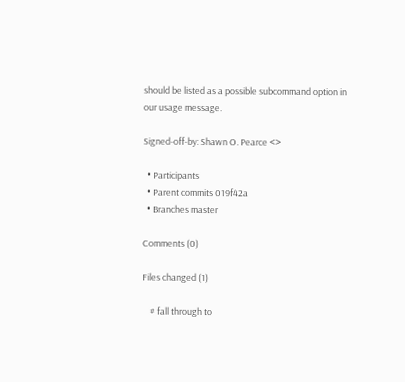should be listed as a possible subcommand option in
our usage message.

Signed-off-by: Shawn O. Pearce <>

  • Participants
  • Parent commits 019f42a
  • Branches master

Comments (0)

Files changed (1)

    # fall through to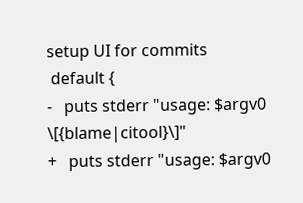setup UI for commits
 default {
-   puts stderr "usage: $argv0 \[{blame|citool}\]"
+   puts stderr "usage: $argv0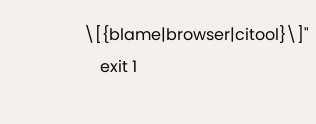\[{blame|browser|citool}\]"
    exit 1